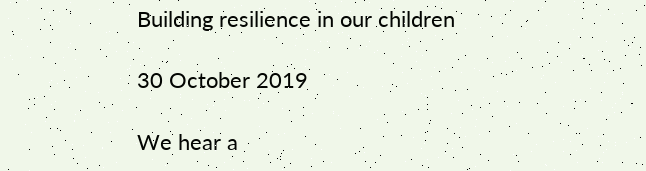Building resilience in our children

30 October 2019

We hear a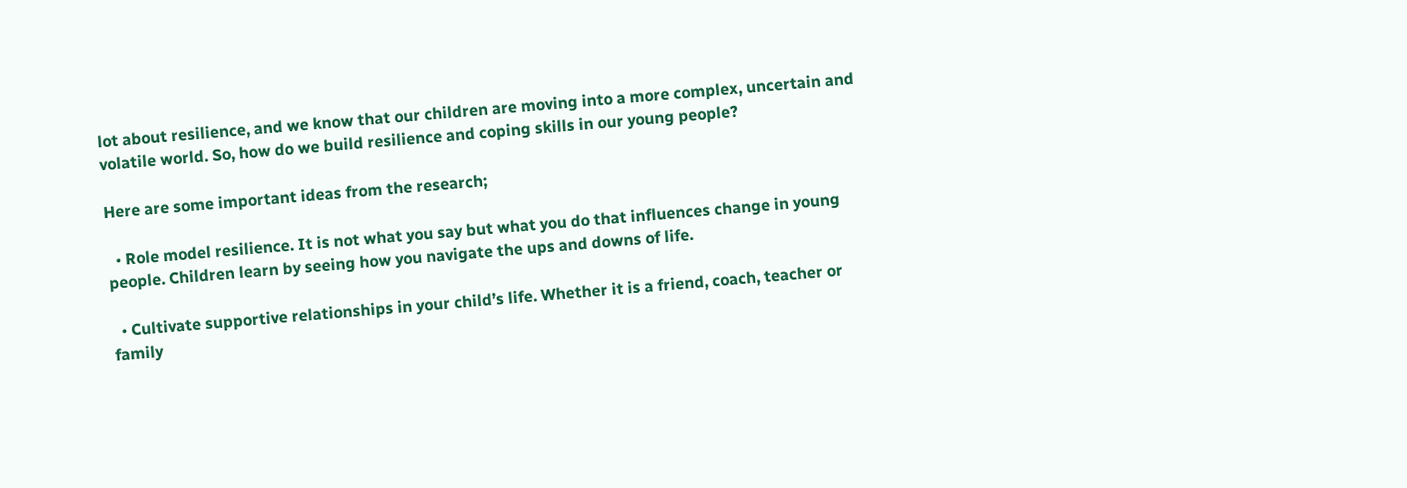lot about resilience, and we know that our children are moving into a more complex, uncertain and volatile world. So, how do we build resilience and coping skills in our young people?

Here are some important ideas from the research;

  • Role model resilience. It is not what you say but what you do that influences change in young people. Children learn by seeing how you navigate the ups and downs of life.

  • Cultivate supportive relationships in your child’s life. Whether it is a friend, coach, teacher or family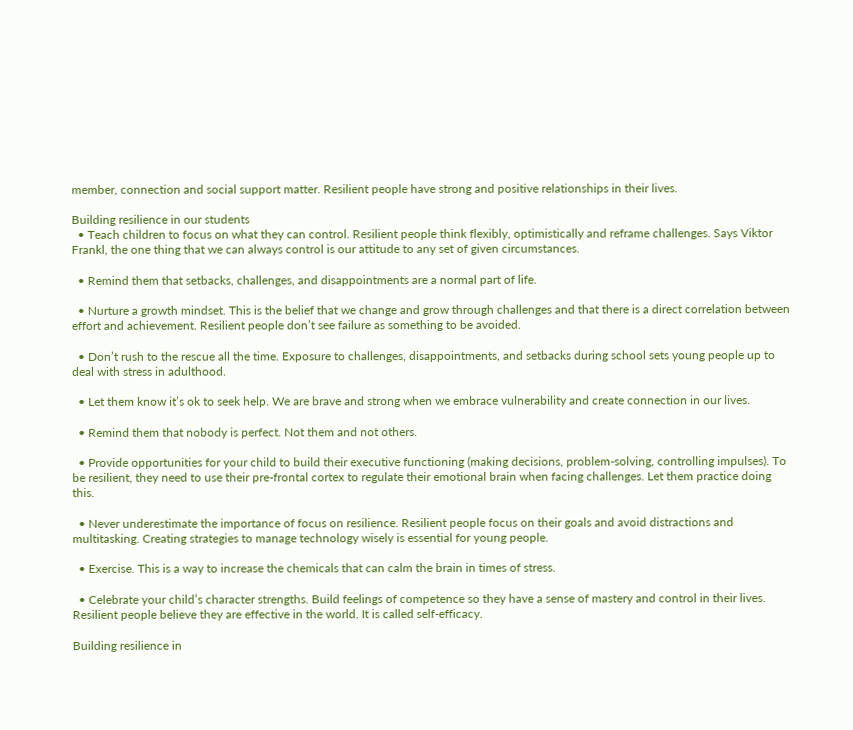member, connection and social support matter. Resilient people have strong and positive relationships in their lives.

Building resilience in our students
  • Teach children to focus on what they can control. Resilient people think flexibly, optimistically and reframe challenges. Says Viktor Frankl, the one thing that we can always control is our attitude to any set of given circumstances.

  • Remind them that setbacks, challenges, and disappointments are a normal part of life.

  • Nurture a growth mindset. This is the belief that we change and grow through challenges and that there is a direct correlation between effort and achievement. Resilient people don’t see failure as something to be avoided.

  • Don’t rush to the rescue all the time. Exposure to challenges, disappointments, and setbacks during school sets young people up to deal with stress in adulthood.

  • Let them know it’s ok to seek help. We are brave and strong when we embrace vulnerability and create connection in our lives.

  • Remind them that nobody is perfect. Not them and not others.

  • Provide opportunities for your child to build their executive functioning (making decisions, problem-solving, controlling impulses). To be resilient, they need to use their pre-frontal cortex to regulate their emotional brain when facing challenges. Let them practice doing this.

  • Never underestimate the importance of focus on resilience. Resilient people focus on their goals and avoid distractions and multitasking. Creating strategies to manage technology wisely is essential for young people.

  • Exercise. This is a way to increase the chemicals that can calm the brain in times of stress.

  • Celebrate your child’s character strengths. Build feelings of competence so they have a sense of mastery and control in their lives. Resilient people believe they are effective in the world. It is called self-efficacy.

Building resilience in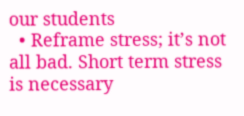our students
  • Reframe stress; it’s not all bad. Short term stress is necessary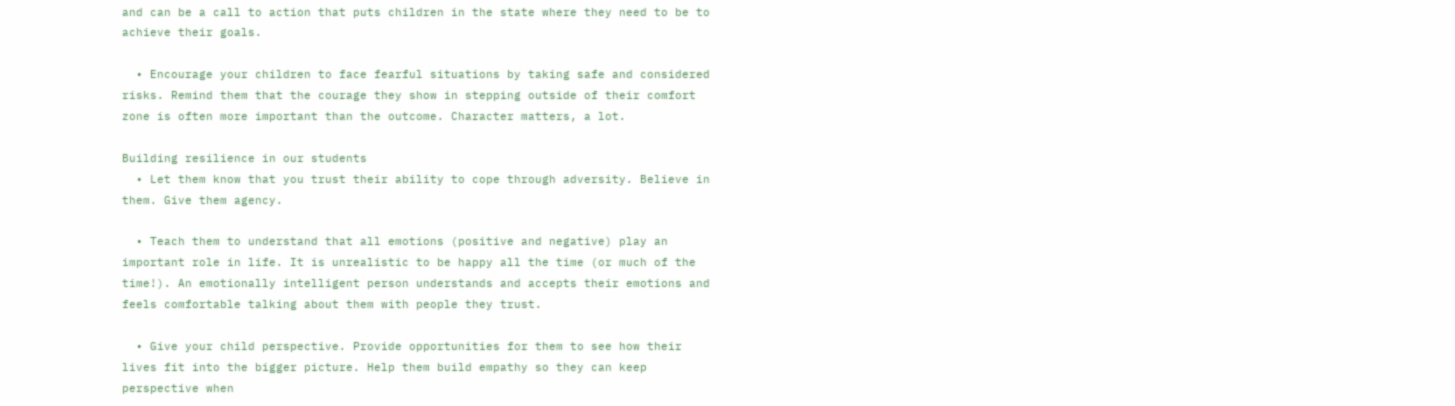and can be a call to action that puts children in the state where they need to be to achieve their goals.

  • Encourage your children to face fearful situations by taking safe and considered risks. Remind them that the courage they show in stepping outside of their comfort zone is often more important than the outcome. Character matters, a lot.

Building resilience in our students
  • Let them know that you trust their ability to cope through adversity. Believe in them. Give them agency.

  • Teach them to understand that all emotions (positive and negative) play an important role in life. It is unrealistic to be happy all the time (or much of the time!). An emotionally intelligent person understands and accepts their emotions and feels comfortable talking about them with people they trust.

  • Give your child perspective. Provide opportunities for them to see how their lives fit into the bigger picture. Help them build empathy so they can keep perspective when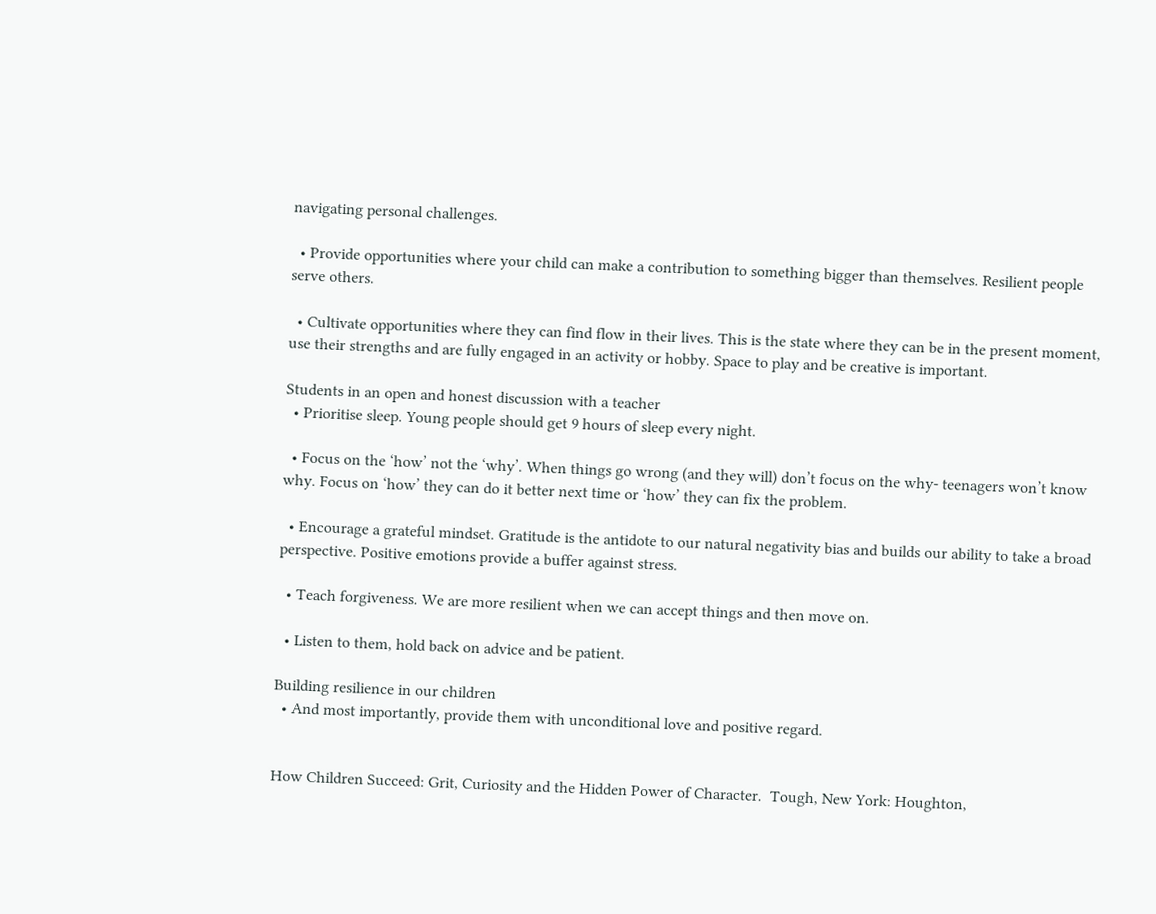navigating personal challenges.

  • Provide opportunities where your child can make a contribution to something bigger than themselves. Resilient people serve others.

  • Cultivate opportunities where they can find flow in their lives. This is the state where they can be in the present moment, use their strengths and are fully engaged in an activity or hobby. Space to play and be creative is important.

Students in an open and honest discussion with a teacher
  • Prioritise sleep. Young people should get 9 hours of sleep every night.

  • Focus on the ‘how’ not the ‘why’. When things go wrong (and they will) don’t focus on the why- teenagers won’t know why. Focus on ‘how’ they can do it better next time or ‘how’ they can fix the problem.

  • Encourage a grateful mindset. Gratitude is the antidote to our natural negativity bias and builds our ability to take a broad perspective. Positive emotions provide a buffer against stress.

  • Teach forgiveness. We are more resilient when we can accept things and then move on.

  • Listen to them, hold back on advice and be patient.

Building resilience in our children
  • And most importantly, provide them with unconditional love and positive regard.


How Children Succeed: Grit, Curiosity and the Hidden Power of Character.  Tough, New York: Houghton,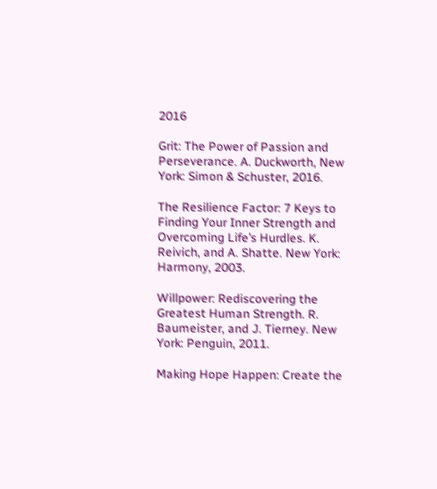2016

Grit: The Power of Passion and Perseverance. A. Duckworth, New York: Simon & Schuster, 2016.

The Resilience Factor: 7 Keys to Finding Your Inner Strength and Overcoming Life’s Hurdles. K. Reivich, and A. Shatte. New York: Harmony, 2003.

Willpower: Rediscovering the Greatest Human Strength. R. Baumeister, and J. Tierney. New York: Penguin, 2011.

Making Hope Happen: Create the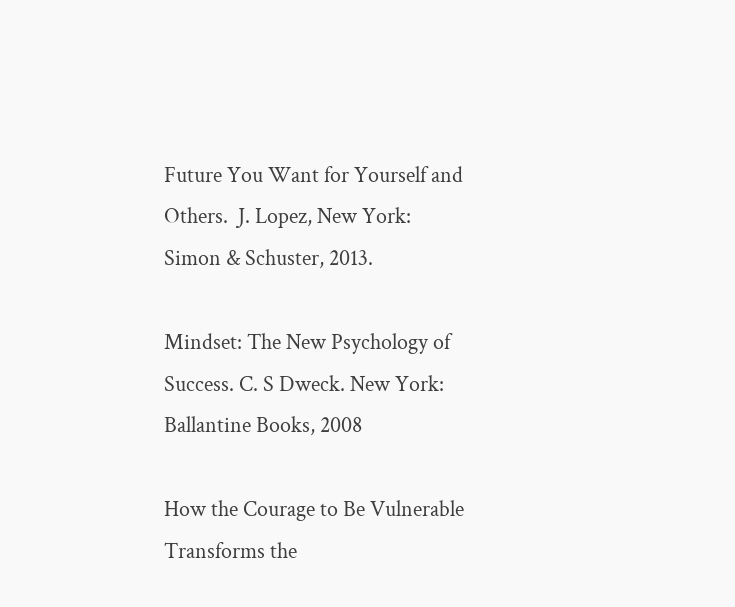Future You Want for Yourself and Others.  J. Lopez, New York: Simon & Schuster, 2013.

Mindset: The New Psychology of Success. C. S Dweck. New York: Ballantine Books, 2008

How the Courage to Be Vulnerable Transforms the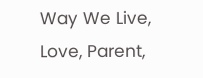Way We Live, Love, Parent,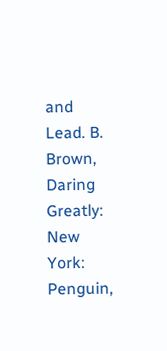and Lead. B. Brown, Daring Greatly: New York: Penguin,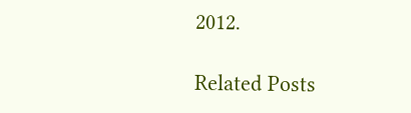2012.

Related Posts